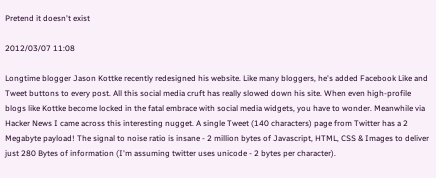Pretend it doesn't exist

2012/03/07 11:08

Longtime blogger Jason Kottke recently redesigned his website. Like many bloggers, he's added Facebook Like and Tweet buttons to every post. All this social media cruft has really slowed down his site. When even high-profile blogs like Kottke become locked in the fatal embrace with social media widgets, you have to wonder. Meanwhile via Hacker News I came across this interesting nugget. A single Tweet (140 characters) page from Twitter has a 2 Megabyte payload! The signal to noise ratio is insane - 2 million bytes of Javascript, HTML, CSS & Images to deliver just 280 Bytes of information (I'm assuming twitter uses unicode - 2 bytes per character).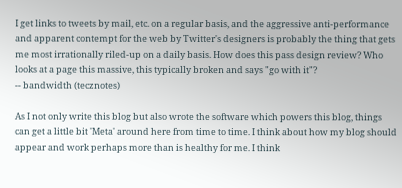I get links to tweets by mail, etc. on a regular basis, and the aggressive anti-performance and apparent contempt for the web by Twitter's designers is probably the thing that gets me most irrationally riled-up on a daily basis. How does this pass design review? Who looks at a page this massive, this typically broken and says "go with it"?
-- bandwidth (tecznotes)

As I not only write this blog but also wrote the software which powers this blog, things can get a little bit 'Meta' around here from time to time. I think about how my blog should appear and work perhaps more than is healthy for me. I think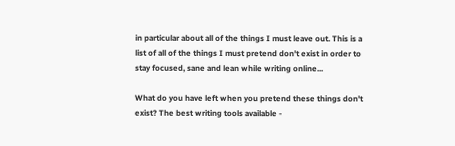in particular about all of the things I must leave out. This is a list of all of the things I must pretend don't exist in order to stay focused, sane and lean while writing online...

What do you have left when you pretend these things don't exist? The best writing tools available -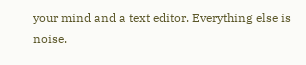your mind and a text editor. Everything else is noise.